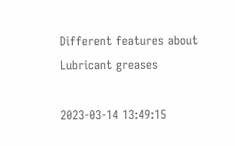Different features about Lubricant greases

2023-03-14 13:49:15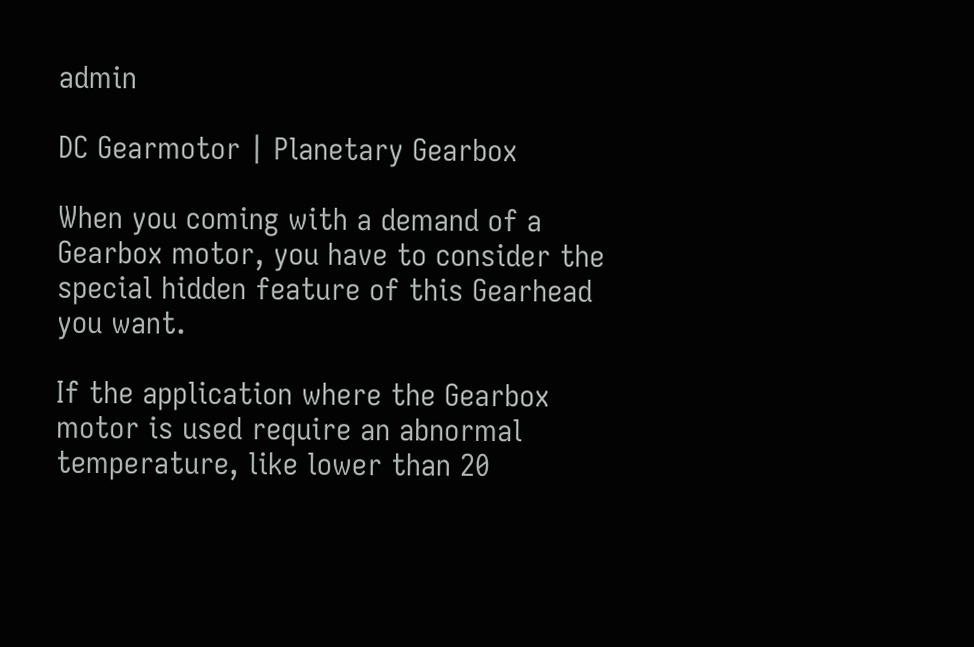admin

DC Gearmotor | Planetary Gearbox

When you coming with a demand of a Gearbox motor, you have to consider the special hidden feature of this Gearhead you want.

If the application where the Gearbox motor is used require an abnormal temperature, like lower than 20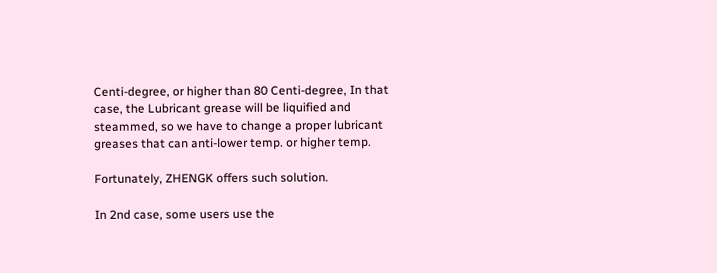Centi-degree, or higher than 80 Centi-degree, In that case, the Lubricant grease will be liquified and steammed, so we have to change a proper lubricant greases that can anti-lower temp. or higher temp.

Fortunately, ZHENGK offers such solution.

In 2nd case, some users use the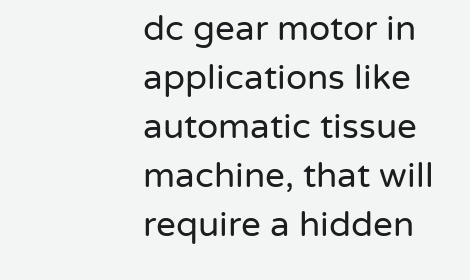dc gear motor in applications like automatic tissue machine, that will require a hidden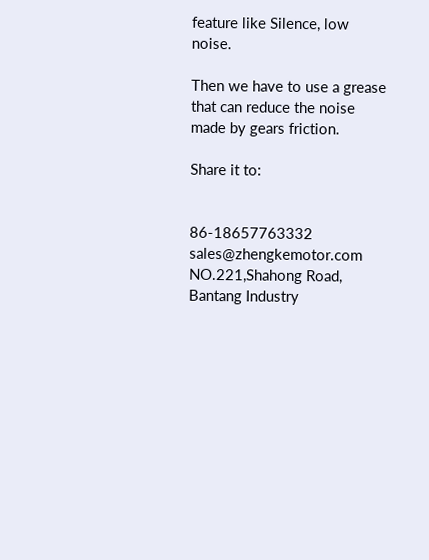feature like Silence, low noise.

Then we have to use a grease that can reduce the noise made by gears friction.

Share it to:


86-18657763332 sales@zhengkemotor.com NO.221,Shahong Road, Bantang Industry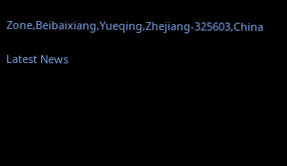Zone,Beibaixiang,Yueqing,Zhejiang-325603,China

Latest News